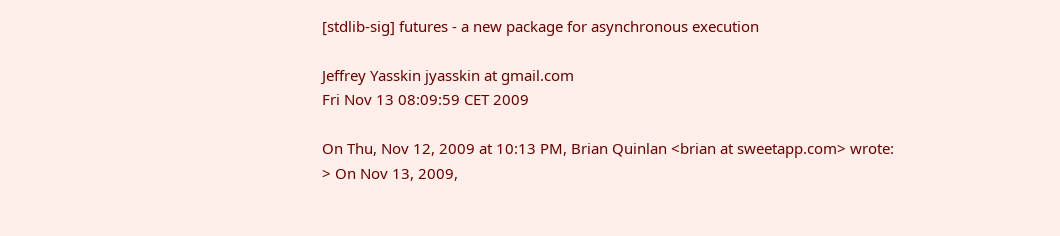[stdlib-sig] futures - a new package for asynchronous execution

Jeffrey Yasskin jyasskin at gmail.com
Fri Nov 13 08:09:59 CET 2009

On Thu, Nov 12, 2009 at 10:13 PM, Brian Quinlan <brian at sweetapp.com> wrote:
> On Nov 13, 2009,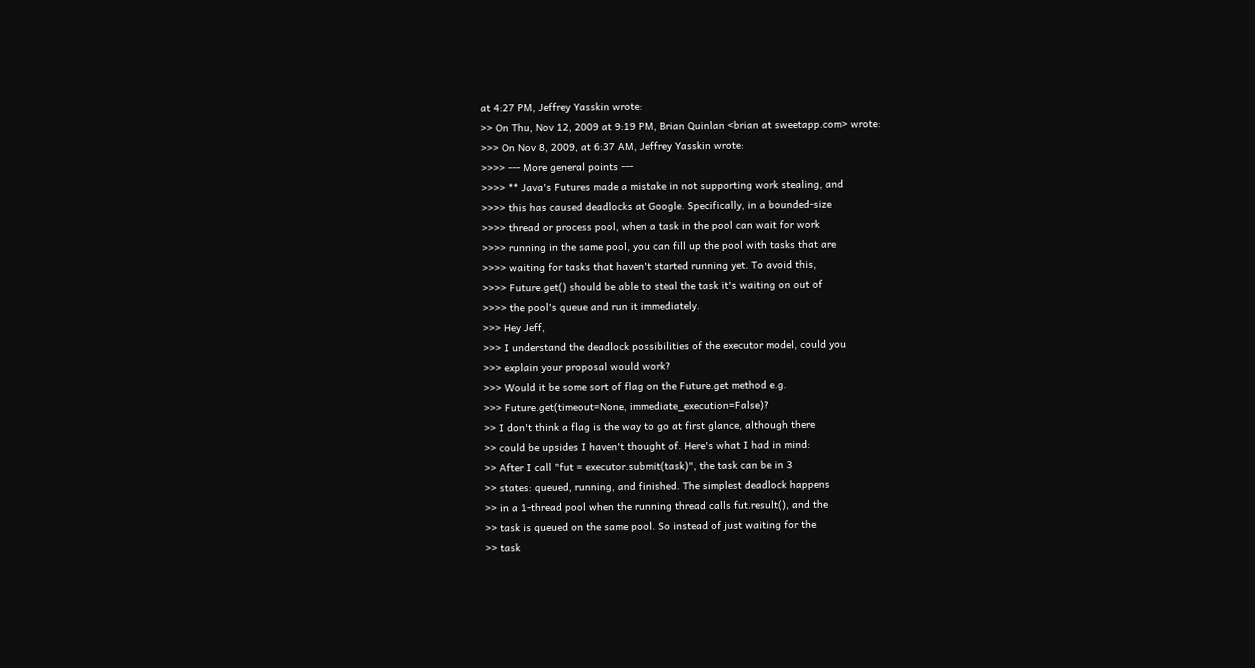at 4:27 PM, Jeffrey Yasskin wrote:
>> On Thu, Nov 12, 2009 at 9:19 PM, Brian Quinlan <brian at sweetapp.com> wrote:
>>> On Nov 8, 2009, at 6:37 AM, Jeffrey Yasskin wrote:
>>>> --- More general points ---
>>>> ** Java's Futures made a mistake in not supporting work stealing, and
>>>> this has caused deadlocks at Google. Specifically, in a bounded-size
>>>> thread or process pool, when a task in the pool can wait for work
>>>> running in the same pool, you can fill up the pool with tasks that are
>>>> waiting for tasks that haven't started running yet. To avoid this,
>>>> Future.get() should be able to steal the task it's waiting on out of
>>>> the pool's queue and run it immediately.
>>> Hey Jeff,
>>> I understand the deadlock possibilities of the executor model, could you
>>> explain your proposal would work?
>>> Would it be some sort of flag on the Future.get method e.g.
>>> Future.get(timeout=None, immediate_execution=False)?
>> I don't think a flag is the way to go at first glance, although there
>> could be upsides I haven't thought of. Here's what I had in mind:
>> After I call "fut = executor.submit(task)", the task can be in 3
>> states: queued, running, and finished. The simplest deadlock happens
>> in a 1-thread pool when the running thread calls fut.result(), and the
>> task is queued on the same pool. So instead of just waiting for the
>> task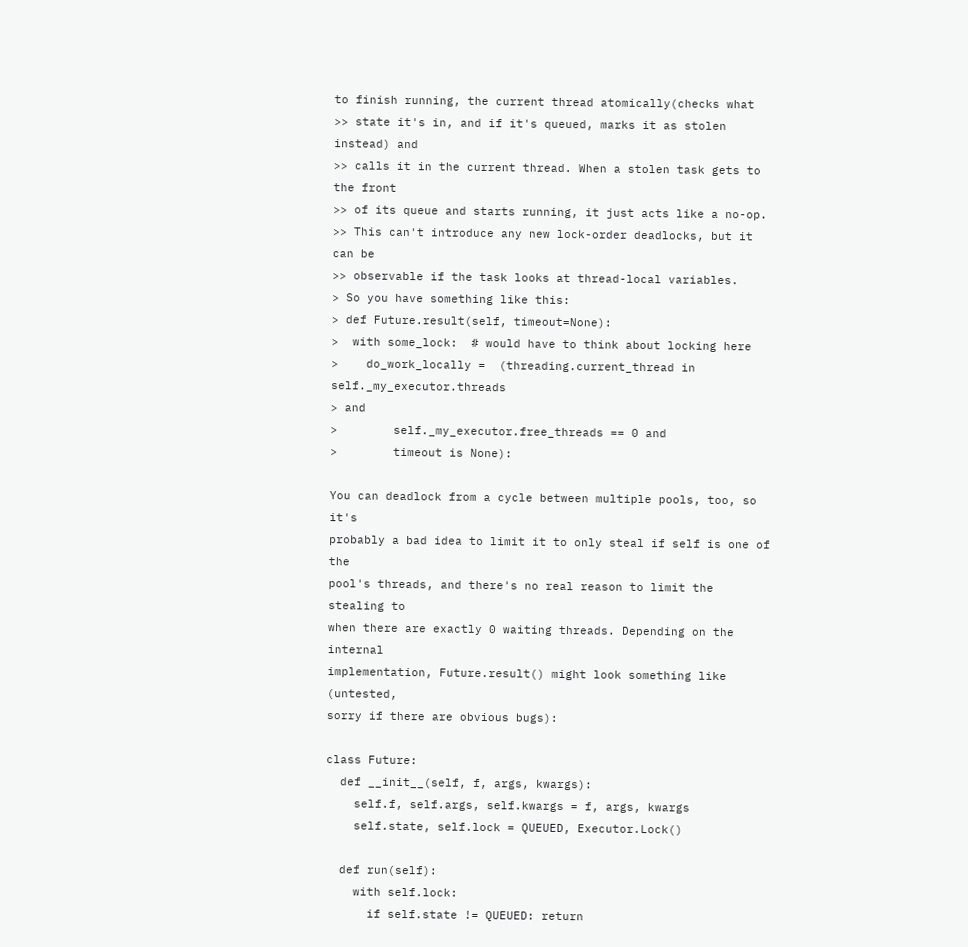to finish running, the current thread atomically(checks what
>> state it's in, and if it's queued, marks it as stolen instead) and
>> calls it in the current thread. When a stolen task gets to the front
>> of its queue and starts running, it just acts like a no-op.
>> This can't introduce any new lock-order deadlocks, but it can be
>> observable if the task looks at thread-local variables.
> So you have something like this:
> def Future.result(self, timeout=None):
>  with some_lock:  # would have to think about locking here
>    do_work_locally =  (threading.current_thread in self._my_executor.threads
> and
>        self._my_executor.free_threads == 0 and
>        timeout is None):

You can deadlock from a cycle between multiple pools, too, so it's
probably a bad idea to limit it to only steal if self is one of the
pool's threads, and there's no real reason to limit the stealing to
when there are exactly 0 waiting threads. Depending on the internal
implementation, Future.result() might look something like (untested,
sorry if there are obvious bugs):

class Future:
  def __init__(self, f, args, kwargs):
    self.f, self.args, self.kwargs = f, args, kwargs
    self.state, self.lock = QUEUED, Executor.Lock()

  def run(self):
    with self.lock:
      if self.state != QUEUED: return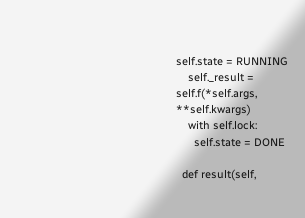self.state = RUNNING
    self._result = self.f(*self.args, **self.kwargs)
    with self.lock:
      self.state = DONE

  def result(self,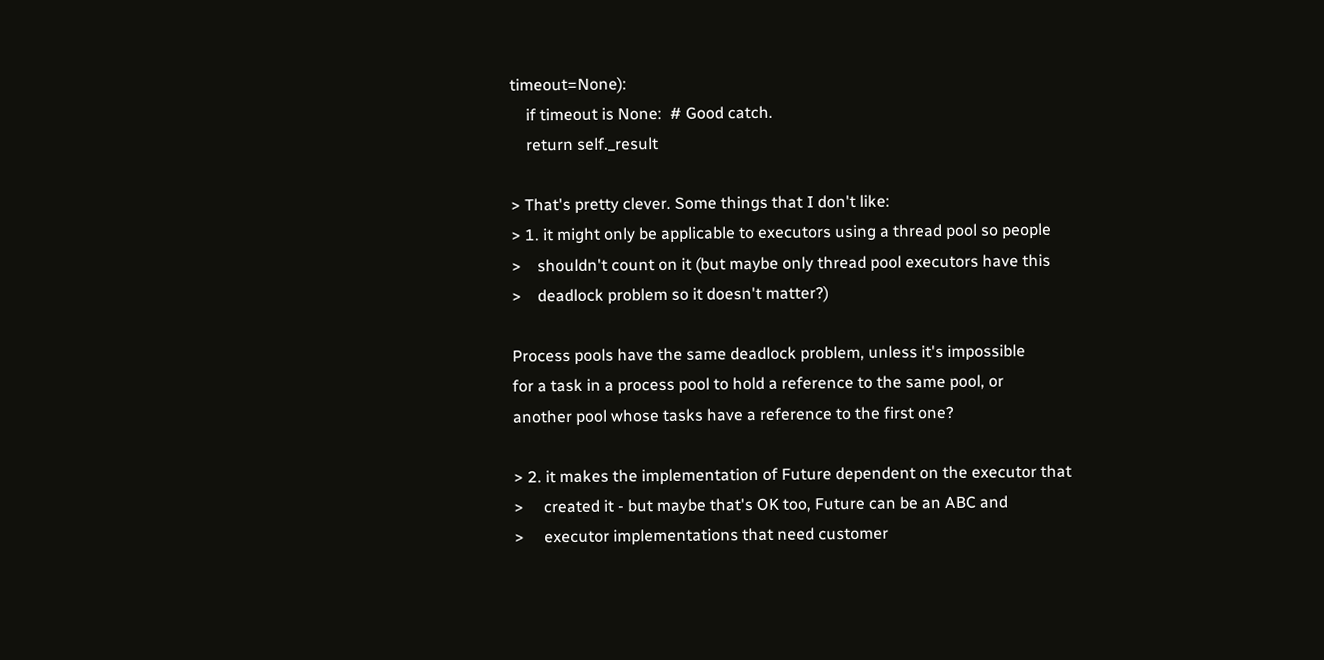timeout=None):
    if timeout is None:  # Good catch.
    return self._result

> That's pretty clever. Some things that I don't like:
> 1. it might only be applicable to executors using a thread pool so people
>    shouldn't count on it (but maybe only thread pool executors have this
>    deadlock problem so it doesn't matter?)

Process pools have the same deadlock problem, unless it's impossible
for a task in a process pool to hold a reference to the same pool, or
another pool whose tasks have a reference to the first one?

> 2. it makes the implementation of Future dependent on the executor that
>     created it - but maybe that's OK too, Future can be an ABC and
>     executor implementations that need customer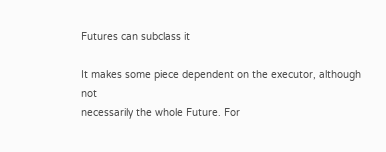Futures can subclass it

It makes some piece dependent on the executor, although not
necessarily the whole Future. For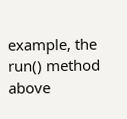example, the run() method above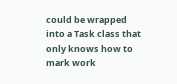could be wrapped into a Task class that only knows how to mark work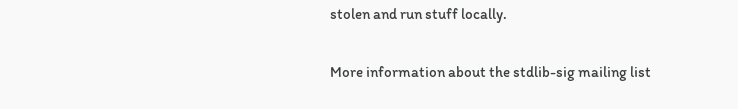stolen and run stuff locally.

More information about the stdlib-sig mailing list